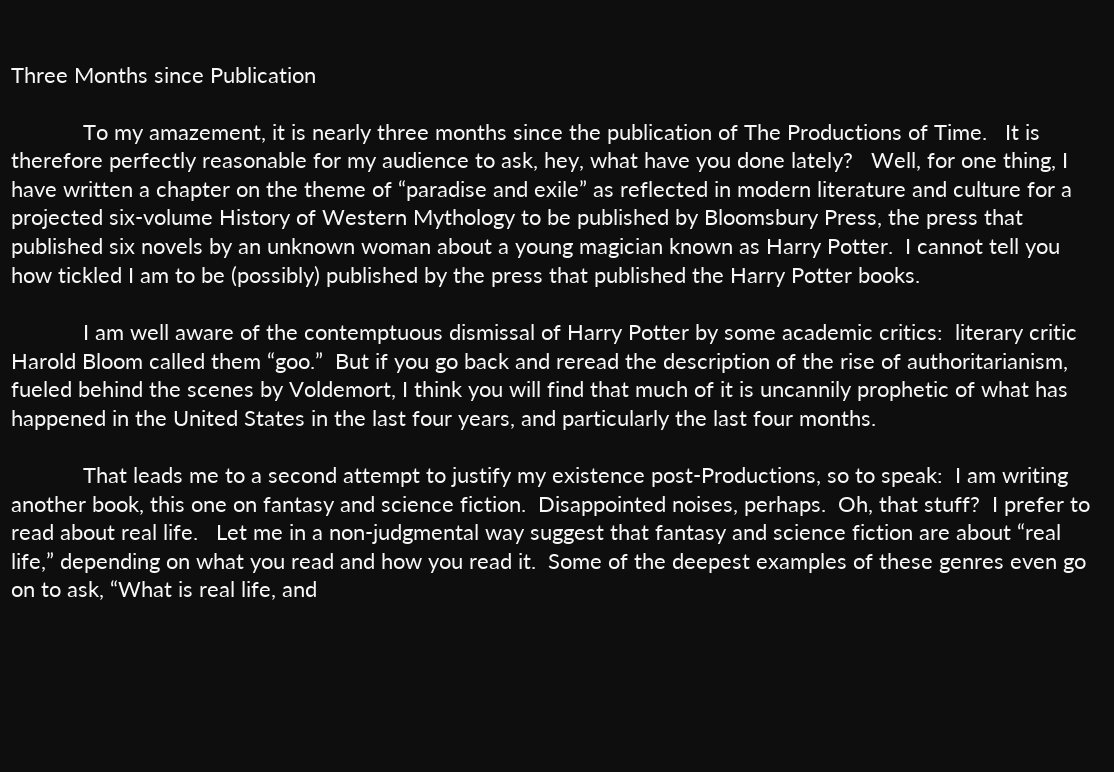Three Months since Publication

            To my amazement, it is nearly three months since the publication of The Productions of Time.   It is therefore perfectly reasonable for my audience to ask, hey, what have you done lately?   Well, for one thing, I have written a chapter on the theme of “paradise and exile” as reflected in modern literature and culture for a projected six-volume History of Western Mythology to be published by Bloomsbury Press, the press that published six novels by an unknown woman about a young magician known as Harry Potter.  I cannot tell you how tickled I am to be (possibly) published by the press that published the Harry Potter books.

            I am well aware of the contemptuous dismissal of Harry Potter by some academic critics:  literary critic Harold Bloom called them “goo.”  But if you go back and reread the description of the rise of authoritarianism, fueled behind the scenes by Voldemort, I think you will find that much of it is uncannily prophetic of what has happened in the United States in the last four years, and particularly the last four months.

            That leads me to a second attempt to justify my existence post-Productions, so to speak:  I am writing another book, this one on fantasy and science fiction.  Disappointed noises, perhaps.  Oh, that stuff?  I prefer to read about real life.   Let me in a non-judgmental way suggest that fantasy and science fiction are about “real life,” depending on what you read and how you read it.  Some of the deepest examples of these genres even go on to ask, “What is real life, and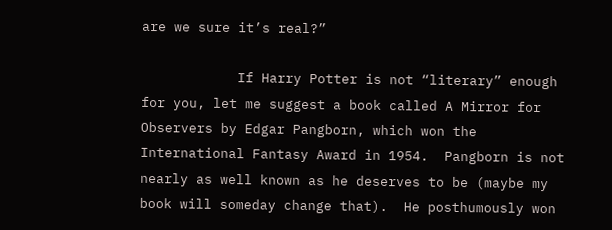are we sure it’s real?”

            If Harry Potter is not “literary” enough for you, let me suggest a book called A Mirror for Observers by Edgar Pangborn, which won the International Fantasy Award in 1954.  Pangborn is not nearly as well known as he deserves to be (maybe my book will someday change that).  He posthumously won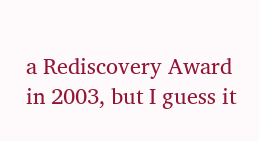a Rediscovery Award in 2003, but I guess it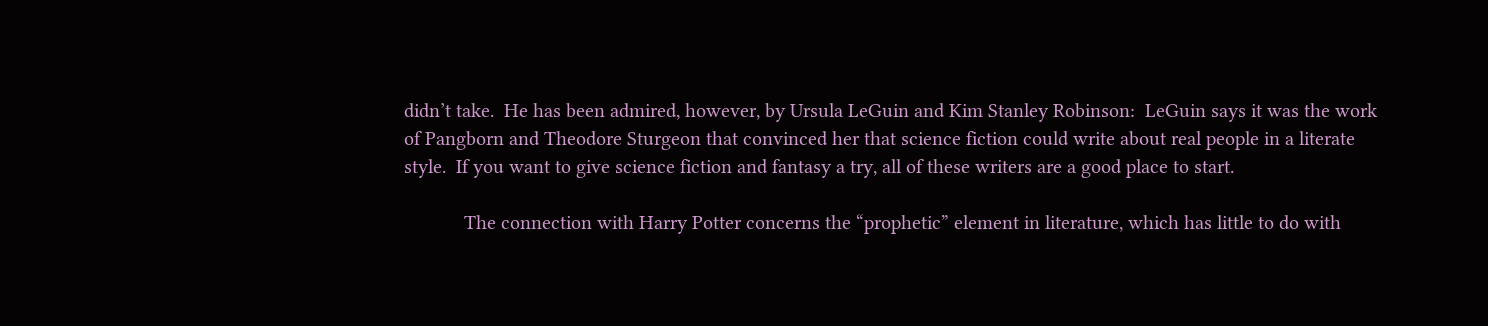didn’t take.  He has been admired, however, by Ursula LeGuin and Kim Stanley Robinson:  LeGuin says it was the work of Pangborn and Theodore Sturgeon that convinced her that science fiction could write about real people in a literate style.  If you want to give science fiction and fantasy a try, all of these writers are a good place to start.

            The connection with Harry Potter concerns the “prophetic” element in literature, which has little to do with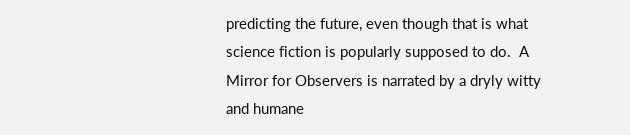predicting the future, even though that is what science fiction is popularly supposed to do.  A Mirror for Observers is narrated by a dryly witty and humane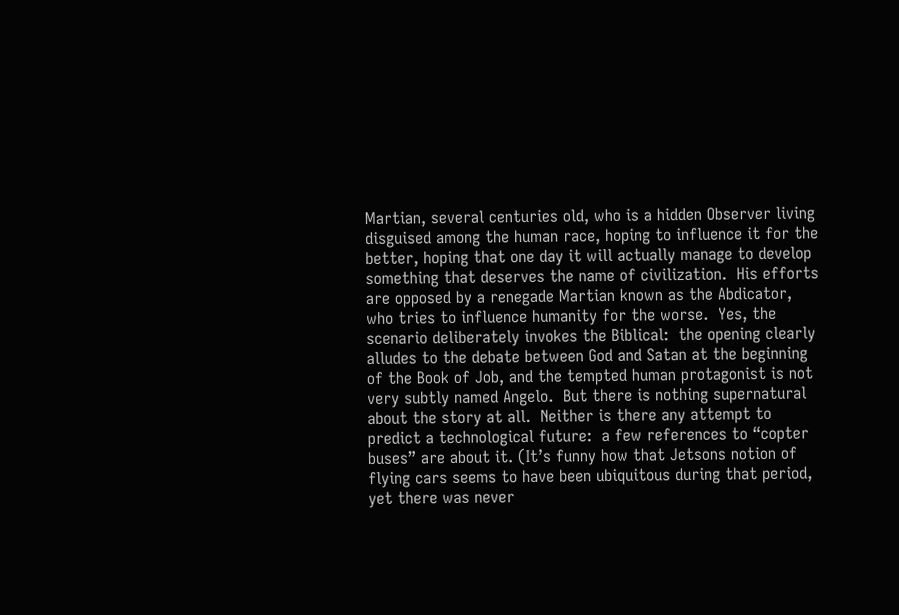Martian, several centuries old, who is a hidden Observer living disguised among the human race, hoping to influence it for the better, hoping that one day it will actually manage to develop something that deserves the name of civilization.  His efforts are opposed by a renegade Martian known as the Abdicator, who tries to influence humanity for the worse.  Yes, the scenario deliberately invokes the Biblical:  the opening clearly alludes to the debate between God and Satan at the beginning of the Book of Job, and the tempted human protagonist is not very subtly named Angelo.  But there is nothing supernatural about the story at all.  Neither is there any attempt to predict a technological future:  a few references to “copter buses” are about it. (It’s funny how that Jetsons notion of flying cars seems to have been ubiquitous during that period, yet there was never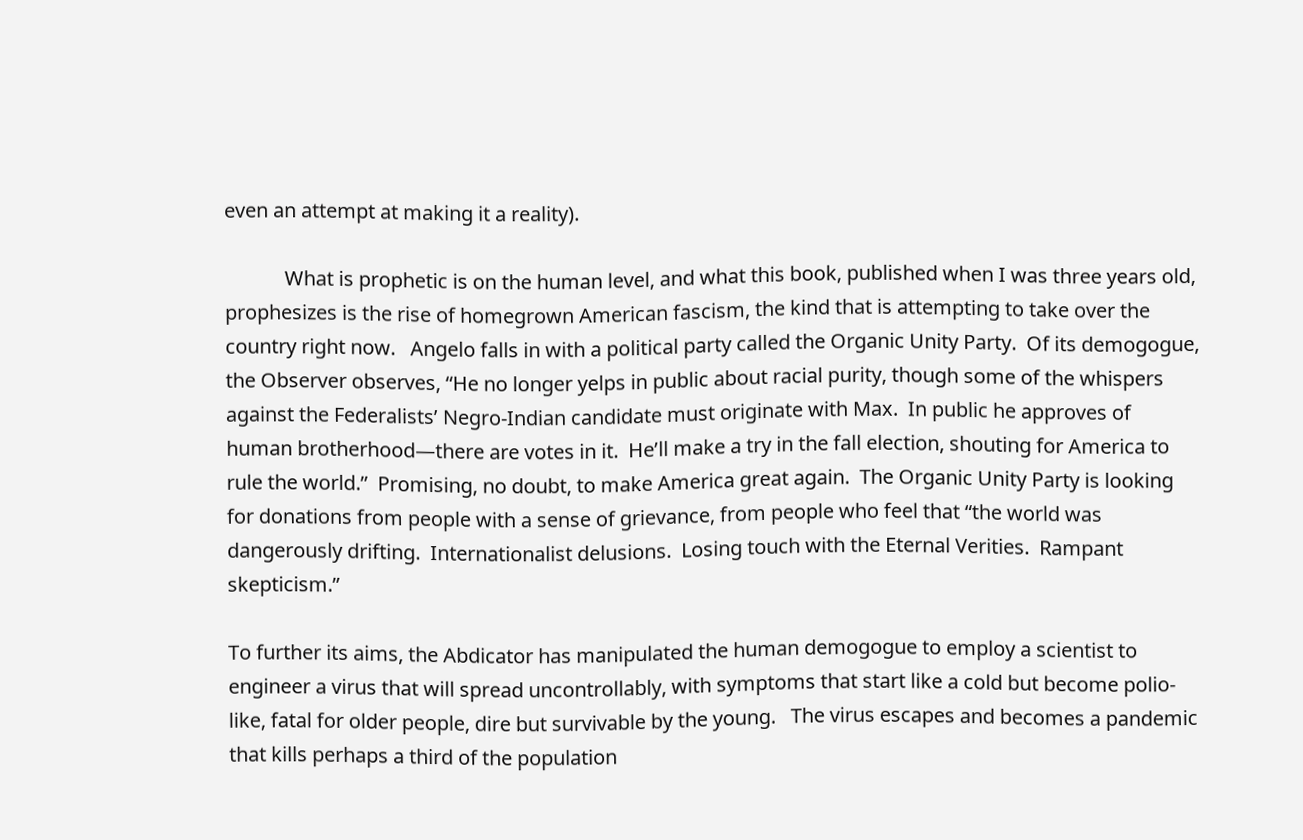even an attempt at making it a reality).

            What is prophetic is on the human level, and what this book, published when I was three years old, prophesizes is the rise of homegrown American fascism, the kind that is attempting to take over the country right now.   Angelo falls in with a political party called the Organic Unity Party.  Of its demogogue, the Observer observes, “He no longer yelps in public about racial purity, though some of the whispers against the Federalists’ Negro-Indian candidate must originate with Max.  In public he approves of human brotherhood—there are votes in it.  He’ll make a try in the fall election, shouting for America to rule the world.”  Promising, no doubt, to make America great again.  The Organic Unity Party is looking for donations from people with a sense of grievance, from people who feel that “the world was dangerously drifting.  Internationalist delusions.  Losing touch with the Eternal Verities.  Rampant skepticism.”

To further its aims, the Abdicator has manipulated the human demogogue to employ a scientist to engineer a virus that will spread uncontrollably, with symptoms that start like a cold but become polio-like, fatal for older people, dire but survivable by the young.   The virus escapes and becomes a pandemic that kills perhaps a third of the population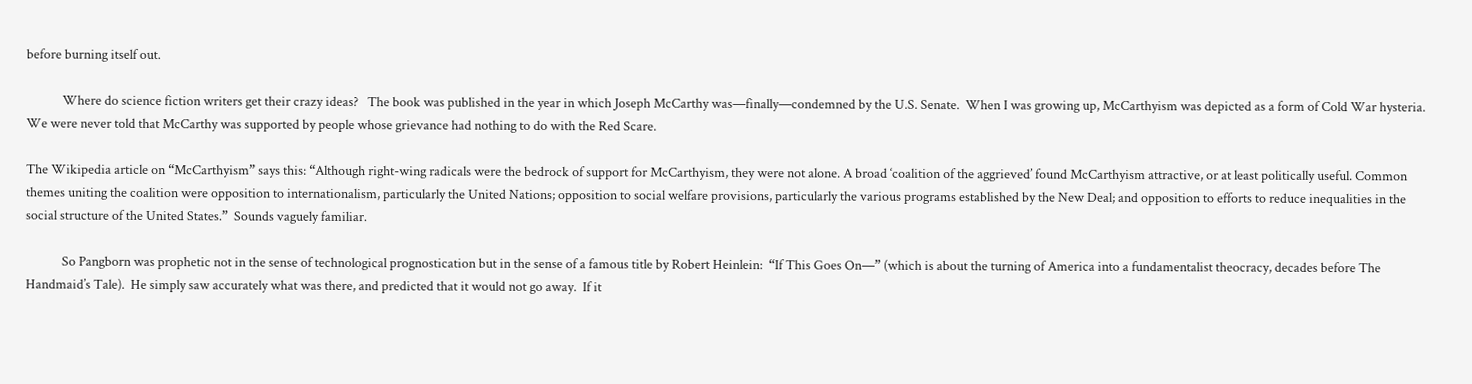before burning itself out.

            Where do science fiction writers get their crazy ideas?   The book was published in the year in which Joseph McCarthy was—finally—condemned by the U.S. Senate.  When I was growing up, McCarthyism was depicted as a form of Cold War hysteria.  We were never told that McCarthy was supported by people whose grievance had nothing to do with the Red Scare.

The Wikipedia article on “McCarthyism” says this: “Although right-wing radicals were the bedrock of support for McCarthyism, they were not alone. A broad ‘coalition of the aggrieved’ found McCarthyism attractive, or at least politically useful. Common themes uniting the coalition were opposition to internationalism, particularly the United Nations; opposition to social welfare provisions, particularly the various programs established by the New Deal; and opposition to efforts to reduce inequalities in the social structure of the United States.”  Sounds vaguely familiar.

            So Pangborn was prophetic not in the sense of technological prognostication but in the sense of a famous title by Robert Heinlein:  “If This Goes On—” (which is about the turning of America into a fundamentalist theocracy, decades before The Handmaid’s Tale).  He simply saw accurately what was there, and predicted that it would not go away.  If it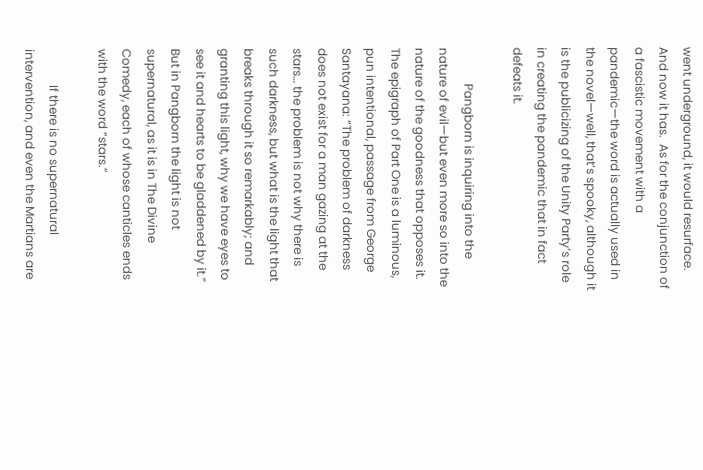went underground, it would resurface.  And now it has.  As for the conjunction of a fascistic movement with a pandemic—the word is actually used in the novel—well, that’s spooky, although it is the publicizing of the Unity Party’s role in creating the pandemic that in fact defeats it.

            Pangborn is inquiring into the nature of evil—but even more so into the nature of the goodness that opposes it.  The epigraph of Part One is a luminous, pun intentional, passage from George Santayana: “The problem of darkness does not exist for a man gazing at the stars… the problem is not why there is such darkness, but what is the light that breaks through it so remarkably; and granting this light, why we have eyes to see it and hearts to be gladdened by it.”  But in Pangborn the light is not supernatural, as it is in The Divine Comedy, each of whose canticles ends with the word “stars.”

            If there is no supernatural intervention, and even the Martians are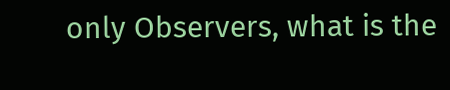only Observers, what is the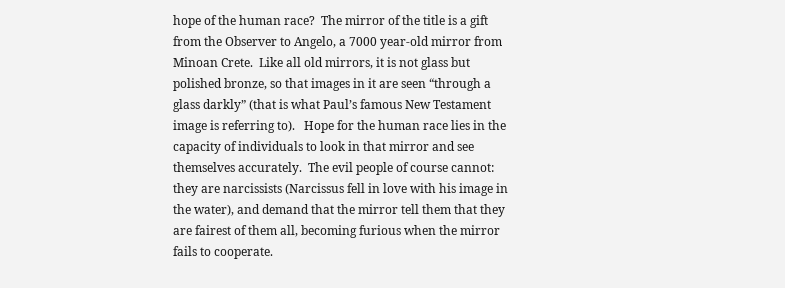hope of the human race?  The mirror of the title is a gift from the Observer to Angelo, a 7000 year-old mirror from Minoan Crete.  Like all old mirrors, it is not glass but polished bronze, so that images in it are seen “through a glass darkly” (that is what Paul’s famous New Testament image is referring to).   Hope for the human race lies in the capacity of individuals to look in that mirror and see themselves accurately.  The evil people of course cannot:  they are narcissists (Narcissus fell in love with his image in the water), and demand that the mirror tell them that they are fairest of them all, becoming furious when the mirror fails to cooperate.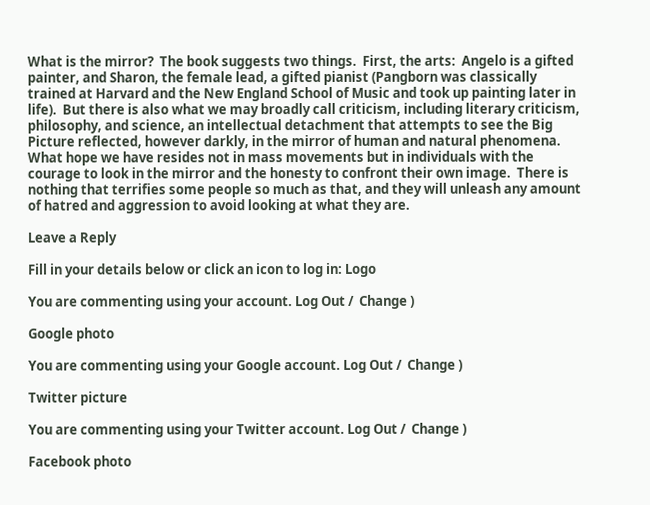What is the mirror?  The book suggests two things.  First, the arts:  Angelo is a gifted painter, and Sharon, the female lead, a gifted pianist (Pangborn was classically trained at Harvard and the New England School of Music and took up painting later in life).  But there is also what we may broadly call criticism, including literary criticism, philosophy, and science, an intellectual detachment that attempts to see the Big Picture reflected, however darkly, in the mirror of human and natural phenomena.  What hope we have resides not in mass movements but in individuals with the courage to look in the mirror and the honesty to confront their own image.  There is nothing that terrifies some people so much as that, and they will unleash any amount of hatred and aggression to avoid looking at what they are.

Leave a Reply

Fill in your details below or click an icon to log in: Logo

You are commenting using your account. Log Out /  Change )

Google photo

You are commenting using your Google account. Log Out /  Change )

Twitter picture

You are commenting using your Twitter account. Log Out /  Change )

Facebook photo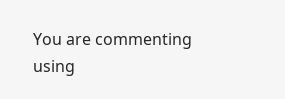You are commenting using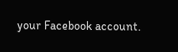your Facebook account.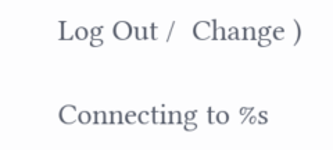Log Out /  Change )

Connecting to %s